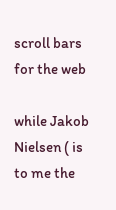scroll bars for the web

while Jakob Nielsen ( is to me the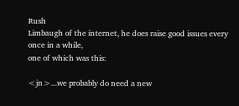Rush
Limbaugh of the internet, he does raise good issues every once in a while,
one of which was this:

<jn>...we probably do need a new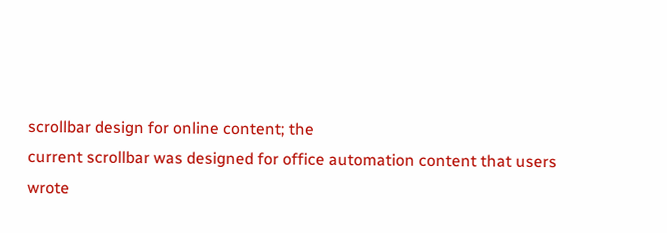scrollbar design for online content; the
current scrollbar was designed for office automation content that users
wrote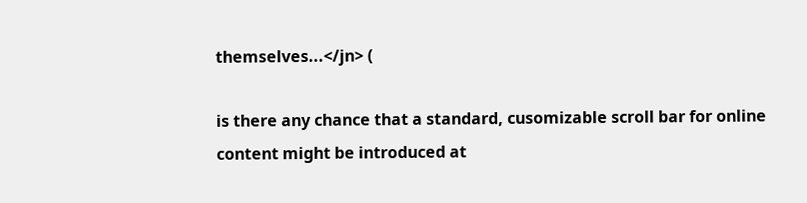themselves...</jn> (

is there any chance that a standard, cusomizable scroll bar for online
content might be introduced at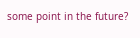some point in the future?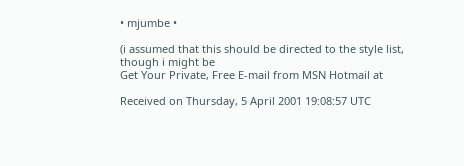• mjumbe •

(i assumed that this should be directed to the style list, though i might be
Get Your Private, Free E-mail from MSN Hotmail at

Received on Thursday, 5 April 2001 19:08:57 UTC